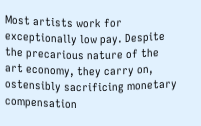Most artists work for exceptionally low pay. Despite the precarious nature of the art economy, they carry on, ostensibly sacrificing monetary compensation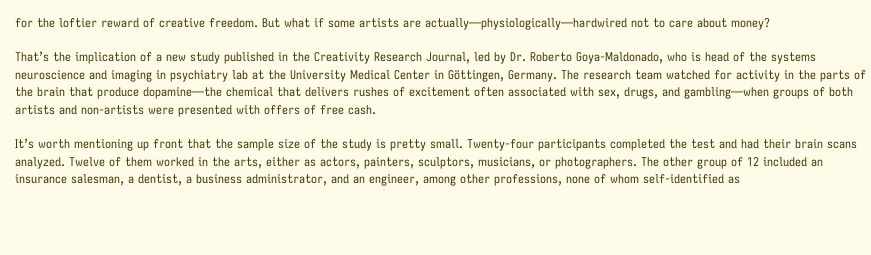for the loftier reward of creative freedom. But what if some artists are actually—physiologically—hardwired not to care about money?

That’s the implication of a new study published in the Creativity Research Journal, led by Dr. Roberto Goya-Maldonado, who is head of the systems neuroscience and imaging in psychiatry lab at the University Medical Center in Göttingen, Germany. The research team watched for activity in the parts of the brain that produce dopamine—the chemical that delivers rushes of excitement often associated with sex, drugs, and gambling—when groups of both artists and non-artists were presented with offers of free cash.

It’s worth mentioning up front that the sample size of the study is pretty small. Twenty-four participants completed the test and had their brain scans analyzed. Twelve of them worked in the arts, either as actors, painters, sculptors, musicians, or photographers. The other group of 12 included an insurance salesman, a dentist, a business administrator, and an engineer, among other professions, none of whom self-identified as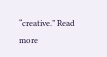“creative.” Read more